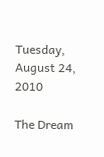Tuesday, August 24, 2010

The Dream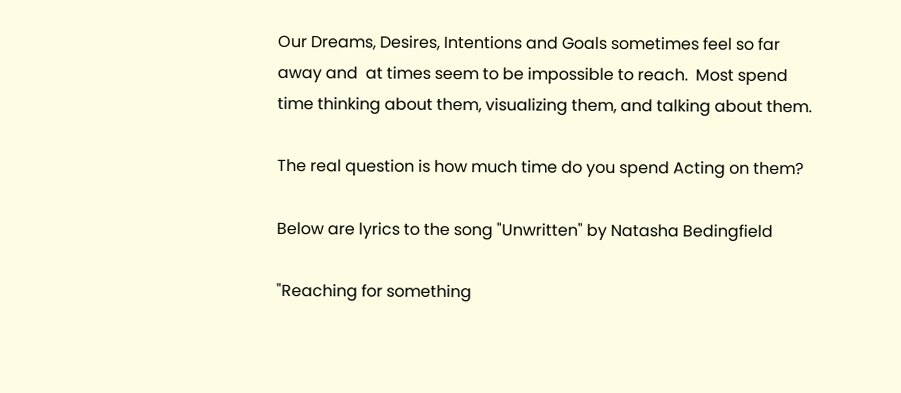Our Dreams, Desires, Intentions and Goals sometimes feel so far away and  at times seem to be impossible to reach.  Most spend time thinking about them, visualizing them, and talking about them.

The real question is how much time do you spend Acting on them?

Below are lyrics to the song "Unwritten" by Natasha Bedingfield

"Reaching for something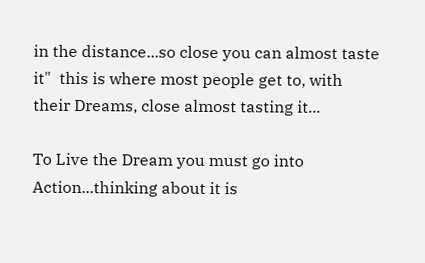in the distance...so close you can almost taste it"  this is where most people get to, with their Dreams, close almost tasting it...

To Live the Dream you must go into Action...thinking about it is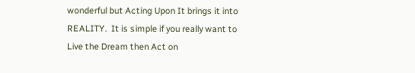wonderful but Acting Upon It brings it into REALITY.  It is simple if you really want to Live the Dream then Act on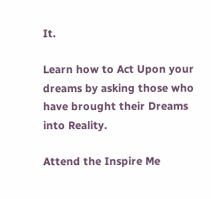It.

Learn how to Act Upon your dreams by asking those who have brought their Dreams into Reality.

Attend the Inspire Me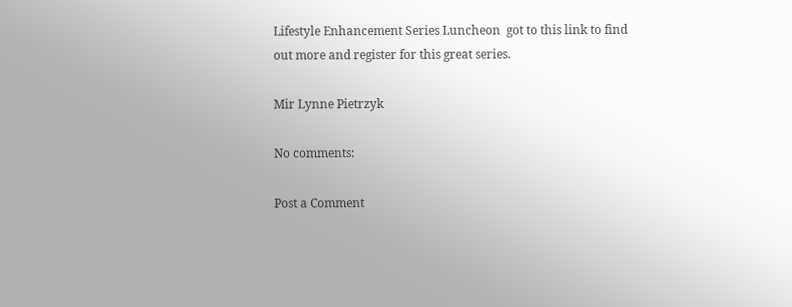Lifestyle Enhancement Series Luncheon  got to this link to find out more and register for this great series.

Mir Lynne Pietrzyk

No comments:

Post a Comment